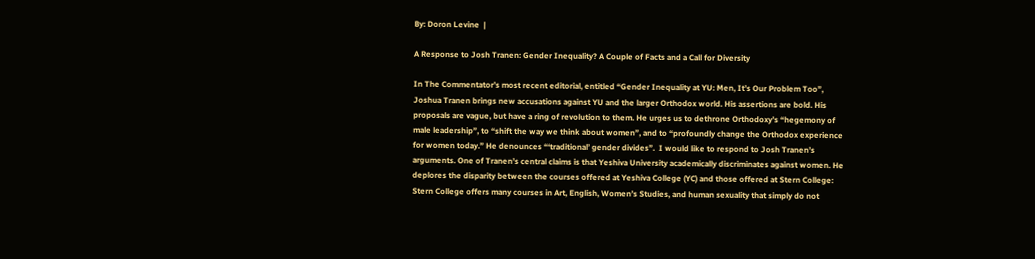By: Doron Levine  |

A Response to Josh Tranen: Gender Inequality? A Couple of Facts and a Call for Diversity

In The Commentator’s most recent editorial, entitled “Gender Inequality at YU: Men, It’s Our Problem Too”, Joshua Tranen brings new accusations against YU and the larger Orthodox world. His assertions are bold. His proposals are vague, but have a ring of revolution to them. He urges us to dethrone Orthodoxy’s “hegemony of male leadership”, to “shift the way we think about women”, and to “profoundly change the Orthodox experience for women today.” He denounces “‘traditional’ gender divides”.  I would like to respond to Josh Tranen’s arguments. One of Tranen’s central claims is that Yeshiva University academically discriminates against women. He deplores the disparity between the courses offered at Yeshiva College (YC) and those offered at Stern College: Stern College offers many courses in Art, English, Women’s Studies, and human sexuality that simply do not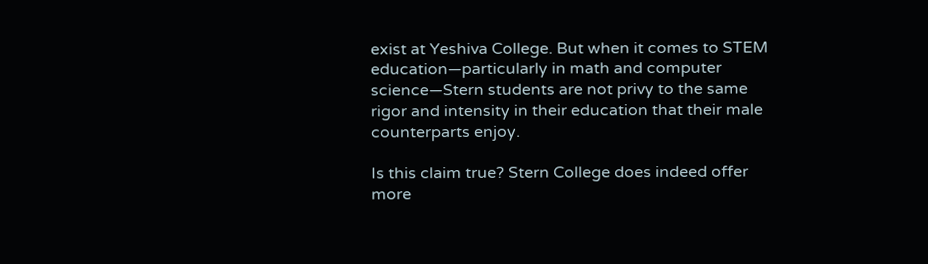exist at Yeshiva College. But when it comes to STEM education—particularly in math and computer science—Stern students are not privy to the same rigor and intensity in their education that their male counterparts enjoy.

Is this claim true? Stern College does indeed offer more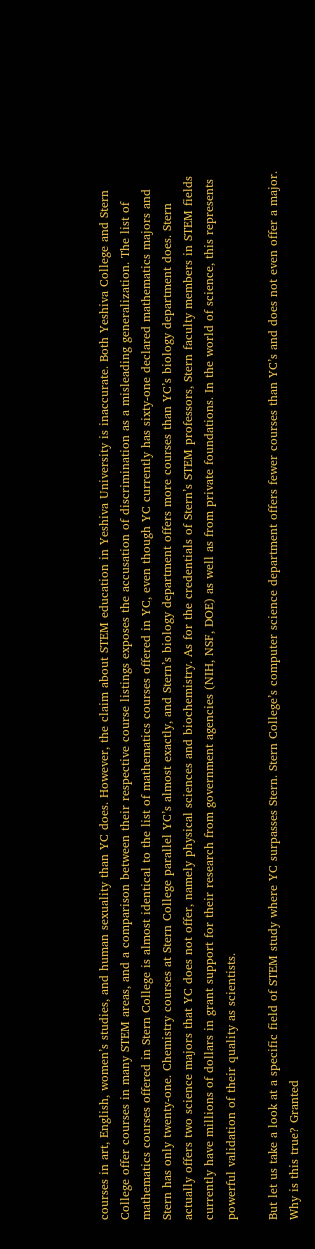courses in art, English, women’s studies, and human sexuality than YC does. However, the claim about STEM education in Yeshiva University is inaccurate. Both Yeshiva College and Stern College offer courses in many STEM areas, and a comparison between their respective course listings exposes the accusation of discrimination as a misleading generalization. The list of mathematics courses offered in Stern College is almost identical to the list of mathematics courses offered in YC, even though YC currently has sixty-one declared mathematics majors and Stern has only twenty-one. Chemistry courses at Stern College parallel YC’s almost exactly, and Stern’s biology department offers more courses than YC’s biology department does. Stern actually offers two science majors that YC does not offer, namely physical sciences and biochemistry. As for the credentials of Stern’s STEM professors, Stern faculty members in STEM fields currently have millions of dollars in grant support for their research from government agencies (NIH, NSF, DOE) as well as from private foundations. In the world of science, this represents powerful validation of their quality as scientists.

But let us take a look at a specific field of STEM study where YC surpasses Stern. Stern College’s computer science department offers fewer courses than YC’s and does not even offer a major. Why is this true? Granted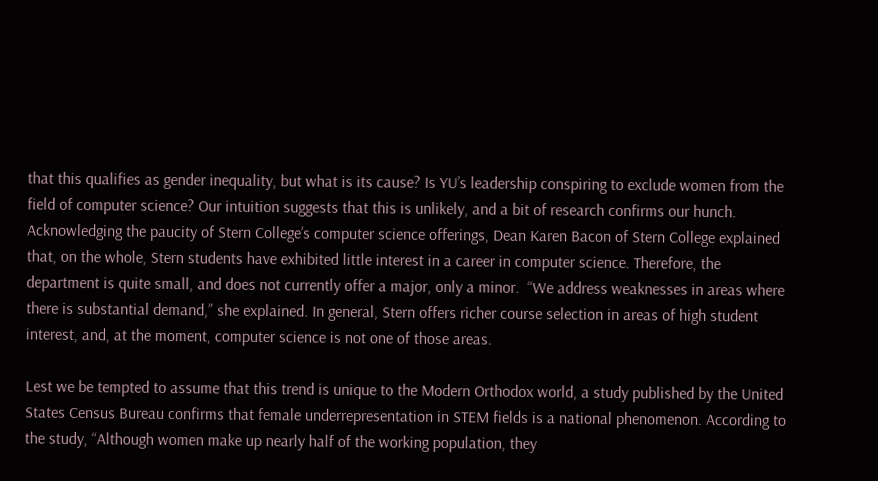that this qualifies as gender inequality, but what is its cause? Is YU’s leadership conspiring to exclude women from the field of computer science? Our intuition suggests that this is unlikely, and a bit of research confirms our hunch. Acknowledging the paucity of Stern College’s computer science offerings, Dean Karen Bacon of Stern College explained that, on the whole, Stern students have exhibited little interest in a career in computer science. Therefore, the department is quite small, and does not currently offer a major, only a minor.  “We address weaknesses in areas where there is substantial demand,” she explained. In general, Stern offers richer course selection in areas of high student interest, and, at the moment, computer science is not one of those areas.

Lest we be tempted to assume that this trend is unique to the Modern Orthodox world, a study published by the United States Census Bureau confirms that female underrepresentation in STEM fields is a national phenomenon. According to the study, “Although women make up nearly half of the working population, they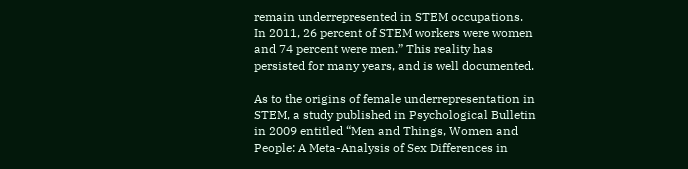remain underrepresented in STEM occupations. In 2011, 26 percent of STEM workers were women and 74 percent were men.” This reality has persisted for many years, and is well documented.

As to the origins of female underrepresentation in STEM, a study published in Psychological Bulletin in 2009 entitled “Men and Things, Women and People: A Meta-Analysis of Sex Differences in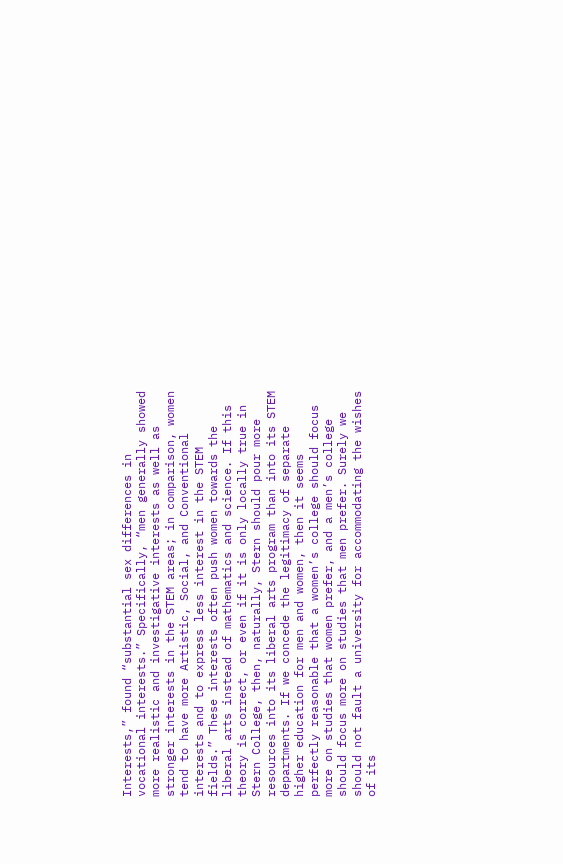Interests,” found “substantial sex differences in vocational interests.” Specifically, “men generally showed more realistic and investigative interests as well as stronger interests in the STEM areas; in comparison, women tend to have more Artistic, Social, and Conventional interests and to express less interest in the STEM fields.” These interests often push women towards the liberal arts instead of mathematics and science. If this theory is correct, or even if it is only locally true in Stern College, then, naturally, Stern should pour more resources into its liberal arts program than into its STEM departments. If we concede the legitimacy of separate higher education for men and women, then it seems perfectly reasonable that a women’s college should focus more on studies that women prefer, and a men’s college should focus more on studies that men prefer. Surely we should not fault a university for accommodating the wishes of its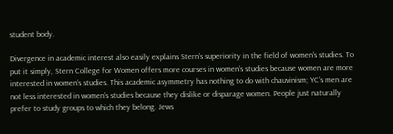student body.

Divergence in academic interest also easily explains Stern’s superiority in the field of women’s studies. To put it simply, Stern College for Women offers more courses in women’s studies because women are more interested in women’s studies. This academic asymmetry has nothing to do with chauvinism; YC’s men are not less interested in women’s studies because they dislike or disparage women. People just naturally prefer to study groups to which they belong. Jews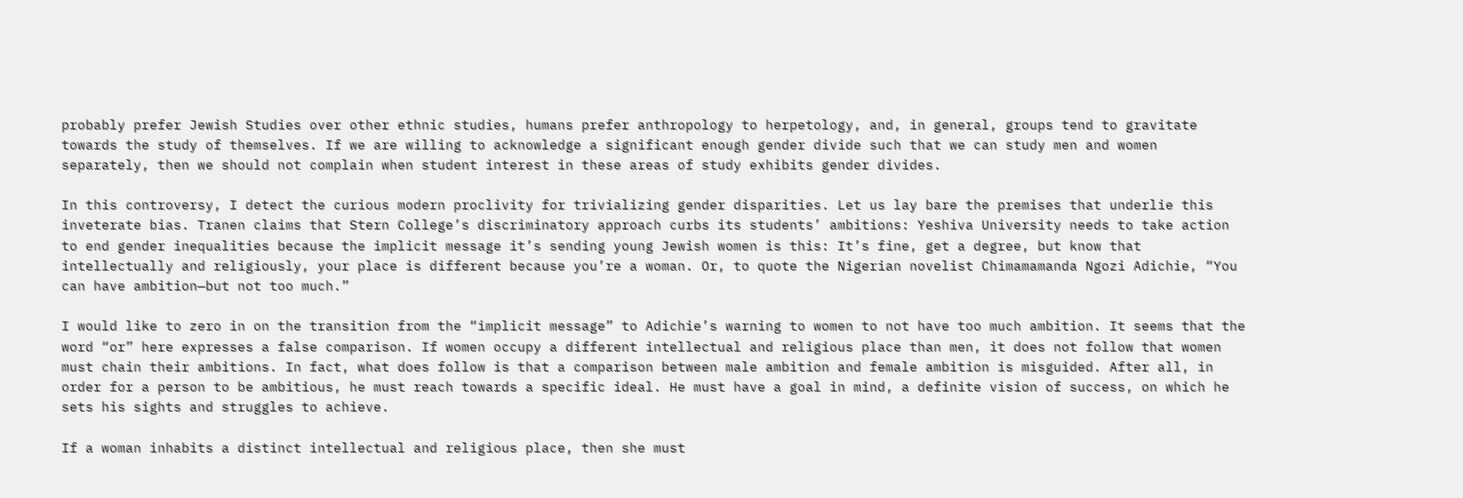probably prefer Jewish Studies over other ethnic studies, humans prefer anthropology to herpetology, and, in general, groups tend to gravitate towards the study of themselves. If we are willing to acknowledge a significant enough gender divide such that we can study men and women separately, then we should not complain when student interest in these areas of study exhibits gender divides.

In this controversy, I detect the curious modern proclivity for trivializing gender disparities. Let us lay bare the premises that underlie this inveterate bias. Tranen claims that Stern College’s discriminatory approach curbs its students’ ambitions: Yeshiva University needs to take action to end gender inequalities because the implicit message it’s sending young Jewish women is this: It’s fine, get a degree, but know that intellectually and religiously, your place is different because you’re a woman. Or, to quote the Nigerian novelist Chimamamanda Ngozi Adichie, “You can have ambition—but not too much.”

I would like to zero in on the transition from the “implicit message” to Adichie’s warning to women to not have too much ambition. It seems that the word “or” here expresses a false comparison. If women occupy a different intellectual and religious place than men, it does not follow that women must chain their ambitions. In fact, what does follow is that a comparison between male ambition and female ambition is misguided. After all, in order for a person to be ambitious, he must reach towards a specific ideal. He must have a goal in mind, a definite vision of success, on which he sets his sights and struggles to achieve.

If a woman inhabits a distinct intellectual and religious place, then she must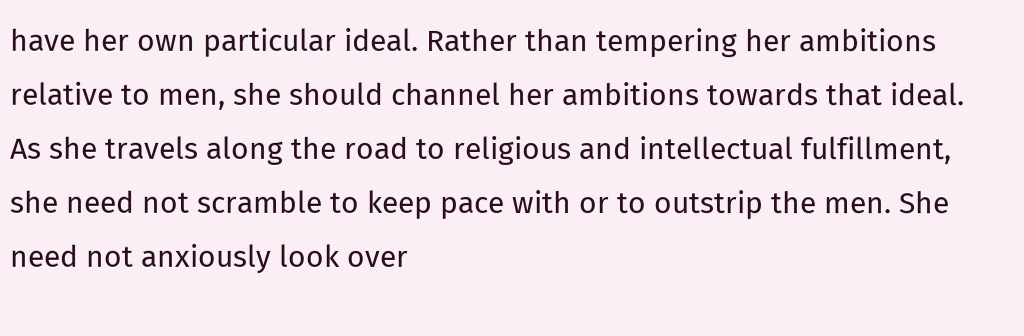have her own particular ideal. Rather than tempering her ambitions relative to men, she should channel her ambitions towards that ideal. As she travels along the road to religious and intellectual fulfillment, she need not scramble to keep pace with or to outstrip the men. She need not anxiously look over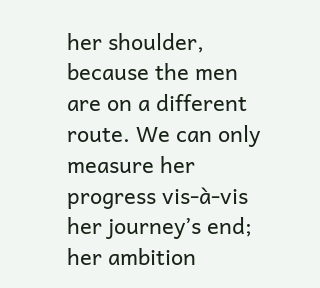her shoulder, because the men are on a different route. We can only measure her progress vis-à-vis her journey’s end; her ambition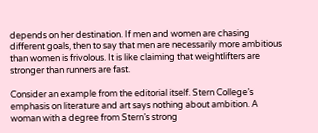depends on her destination. If men and women are chasing different goals, then to say that men are necessarily more ambitious than women is frivolous. It is like claiming that weightlifters are stronger than runners are fast.

Consider an example from the editorial itself. Stern College’s emphasis on literature and art says nothing about ambition. A woman with a degree from Stern’s strong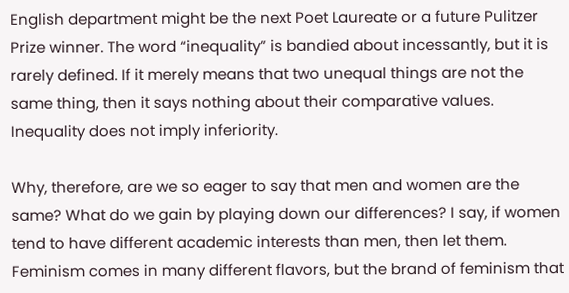English department might be the next Poet Laureate or a future Pulitzer Prize winner. The word “inequality” is bandied about incessantly, but it is rarely defined. If it merely means that two unequal things are not the same thing, then it says nothing about their comparative values. Inequality does not imply inferiority.

Why, therefore, are we so eager to say that men and women are the same? What do we gain by playing down our differences? I say, if women tend to have different academic interests than men, then let them. Feminism comes in many different flavors, but the brand of feminism that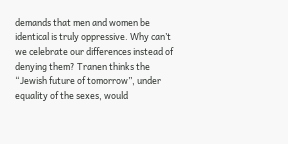demands that men and women be identical is truly oppressive. Why can’t we celebrate our differences instead of denying them? Tranen thinks the “Jewish future of tomorrow”, under equality of the sexes, would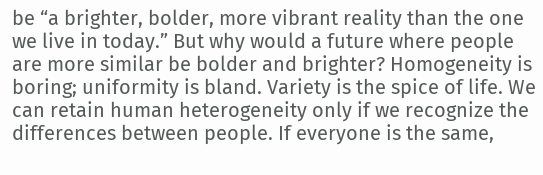be “a brighter, bolder, more vibrant reality than the one we live in today.” But why would a future where people are more similar be bolder and brighter? Homogeneity is boring; uniformity is bland. Variety is the spice of life. We can retain human heterogeneity only if we recognize the differences between people. If everyone is the same,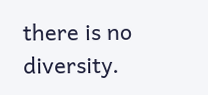there is no diversity.